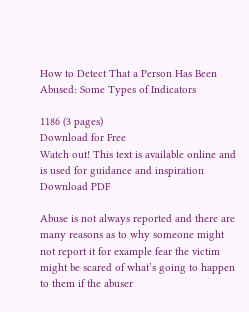How to Detect That a Person Has Been Abused: Some Types of Indicators

1186 (3 pages)
Download for Free
Watch out! This text is available online and is used for guidance and inspiration
Download PDF

Abuse is not always reported and there are many reasons as to why someone might not report it for example fear the victim might be scared of what’s going to happen to them if the abuser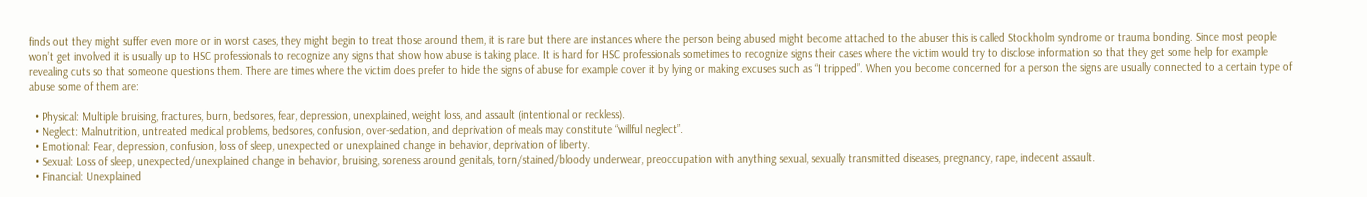finds out they might suffer even more or in worst cases, they might begin to treat those around them, it is rare but there are instances where the person being abused might become attached to the abuser this is called Stockholm syndrome or trauma bonding. Since most people won’t get involved it is usually up to HSC professionals to recognize any signs that show how abuse is taking place. It is hard for HSC professionals sometimes to recognize signs their cases where the victim would try to disclose information so that they get some help for example revealing cuts so that someone questions them. There are times where the victim does prefer to hide the signs of abuse for example cover it by lying or making excuses such as “I tripped”. When you become concerned for a person the signs are usually connected to a certain type of abuse some of them are:

  • Physical: Multiple bruising, fractures, burn, bedsores, fear, depression, unexplained, weight loss, and assault (intentional or reckless).
  • Neglect: Malnutrition, untreated medical problems, bedsores, confusion, over-sedation, and deprivation of meals may constitute “willful neglect”.
  • Emotional: Fear, depression, confusion, loss of sleep, unexpected or unexplained change in behavior, deprivation of liberty.
  • Sexual: Loss of sleep, unexpected/unexplained change in behavior, bruising, soreness around genitals, torn/stained/bloody underwear, preoccupation with anything sexual, sexually transmitted diseases, pregnancy, rape, indecent assault.
  • Financial: Unexplained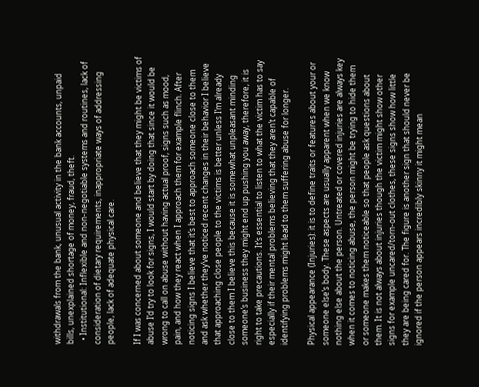withdrawals from the bank, unusual activity in the bank accounts, unpaid bills, unexplained shortage of money, fraud, theft.
  • Institutional: Inflexible and non-negotiable systems and routines, lack of consideration of dietary requirements, inappropriate ways of addressing people, lack of adequate physical care.

If I was concerned about someone and believe that they might be victims of abuse I’d try to look for signs, I would start by doing that since it would be wrong to call on abuse without having actual proof, signs such as mood, pain, and how they react when I approach them for example flinch. After noticing signs I believe that it’s best to approach someone close to them and ask whether they’ve noticed recent changes in their behavior I believe that approaching close people to the victims is better unless I’m already close to them I believe this because it is somewhat unpleasant minding someone’s business they might end up pushing you away, therefore, it is right to take precautions. It’s essential to listen to what the victim has to say especially if their mental problems believing that they aren’t capable of identifying problems might lead to them suffering abuse for longer.

Physical appearance (Injuries): it is to define traits or features about your or someone else’s body. These aspects are usually apparent when we know nothing else about the person. Untreated or covered injuries are always key when it comes to noticing abuse, the person might be trying to hide them or someone makes them noticeable so that people ask questions about them. It is not always about injuries though the victim might show other signs for example uncared/torn-out clothes, these signs show how little they are being cared for. The figure is another sign that should never be ignored if the person appears incredibly skinny it might mean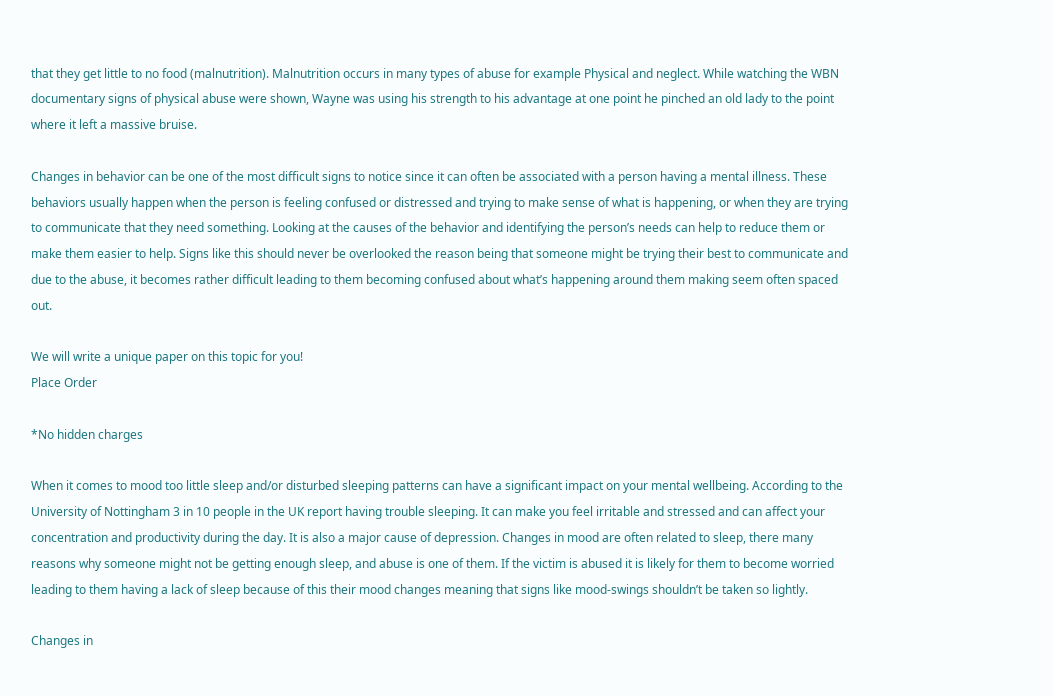that they get little to no food (malnutrition). Malnutrition occurs in many types of abuse for example Physical and neglect. While watching the WBN documentary signs of physical abuse were shown, Wayne was using his strength to his advantage at one point he pinched an old lady to the point where it left a massive bruise.

Changes in behavior can be one of the most difficult signs to notice since it can often be associated with a person having a mental illness. These behaviors usually happen when the person is feeling confused or distressed and trying to make sense of what is happening, or when they are trying to communicate that they need something. Looking at the causes of the behavior and identifying the person’s needs can help to reduce them or make them easier to help. Signs like this should never be overlooked the reason being that someone might be trying their best to communicate and due to the abuse, it becomes rather difficult leading to them becoming confused about what’s happening around them making seem often spaced out.

We will write a unique paper on this topic for you!
Place Order

*No hidden charges

When it comes to mood too little sleep and/or disturbed sleeping patterns can have a significant impact on your mental wellbeing. According to the University of Nottingham 3 in 10 people in the UK report having trouble sleeping. It can make you feel irritable and stressed and can affect your concentration and productivity during the day. It is also a major cause of depression. Changes in mood are often related to sleep, there many reasons why someone might not be getting enough sleep, and abuse is one of them. If the victim is abused it is likely for them to become worried leading to them having a lack of sleep because of this their mood changes meaning that signs like mood-swings shouldn’t be taken so lightly.

Changes in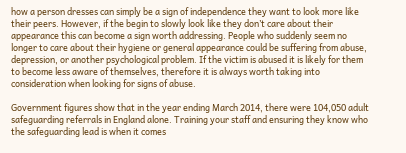how a person dresses can simply be a sign of independence they want to look more like their peers. However, if the begin to slowly look like they don’t care about their appearance this can become a sign worth addressing. People who suddenly seem no longer to care about their hygiene or general appearance could be suffering from abuse, depression, or another psychological problem. If the victim is abused it is likely for them to become less aware of themselves, therefore it is always worth taking into consideration when looking for signs of abuse.

Government figures show that in the year ending March 2014, there were 104,050 adult safeguarding referrals in England alone. Training your staff and ensuring they know who the safeguarding lead is when it comes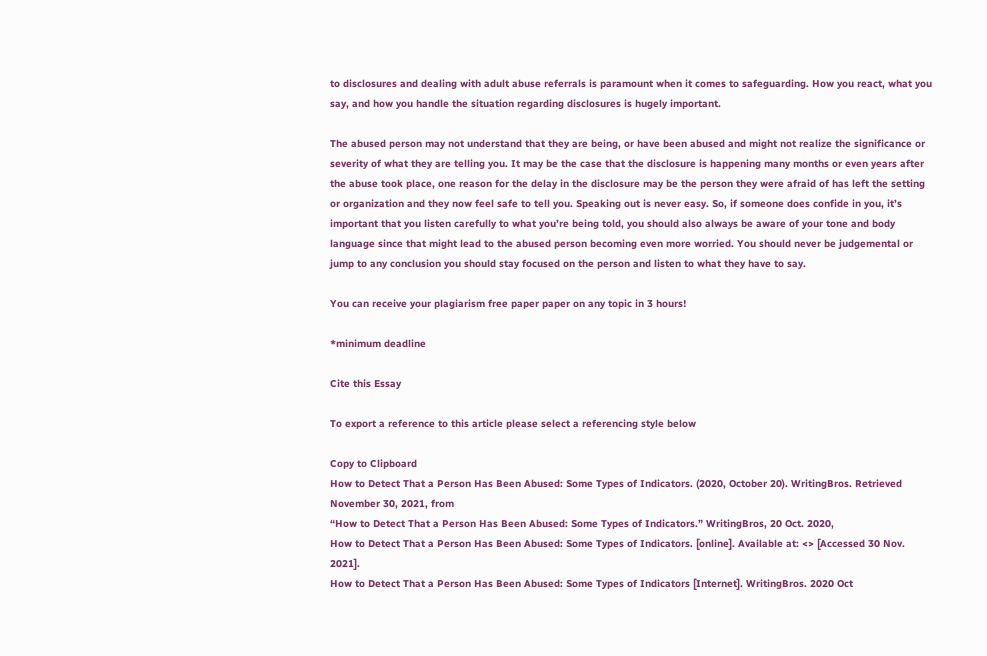to disclosures and dealing with adult abuse referrals is paramount when it comes to safeguarding. How you react, what you say, and how you handle the situation regarding disclosures is hugely important.

The abused person may not understand that they are being, or have been abused and might not realize the significance or severity of what they are telling you. It may be the case that the disclosure is happening many months or even years after the abuse took place, one reason for the delay in the disclosure may be the person they were afraid of has left the setting or organization and they now feel safe to tell you. Speaking out is never easy. So, if someone does confide in you, it’s important that you listen carefully to what you’re being told, you should also always be aware of your tone and body language since that might lead to the abused person becoming even more worried. You should never be judgemental or jump to any conclusion you should stay focused on the person and listen to what they have to say.

You can receive your plagiarism free paper paper on any topic in 3 hours!

*minimum deadline

Cite this Essay

To export a reference to this article please select a referencing style below

Copy to Clipboard
How to Detect That a Person Has Been Abused: Some Types of Indicators. (2020, October 20). WritingBros. Retrieved November 30, 2021, from
“How to Detect That a Person Has Been Abused: Some Types of Indicators.” WritingBros, 20 Oct. 2020,
How to Detect That a Person Has Been Abused: Some Types of Indicators. [online]. Available at: <> [Accessed 30 Nov. 2021].
How to Detect That a Person Has Been Abused: Some Types of Indicators [Internet]. WritingBros. 2020 Oct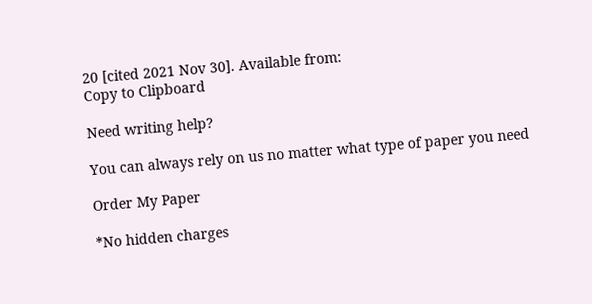20 [cited 2021 Nov 30]. Available from:
Copy to Clipboard

Need writing help?

You can always rely on us no matter what type of paper you need

Order My Paper

*No hidden charges